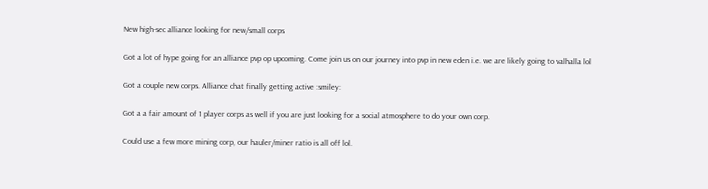New high-sec alliance looking for new/small corps

Got a lot of hype going for an alliance pvp op upcoming. Come join us on our journey into pvp in new eden i.e. we are likely going to valhalla lol

Got a couple new corps. Alliance chat finally getting active :smiley:

Got a a fair amount of 1 player corps as well if you are just looking for a social atmosphere to do your own corp.

Could use a few more mining corp, our hauler/miner ratio is all off lol.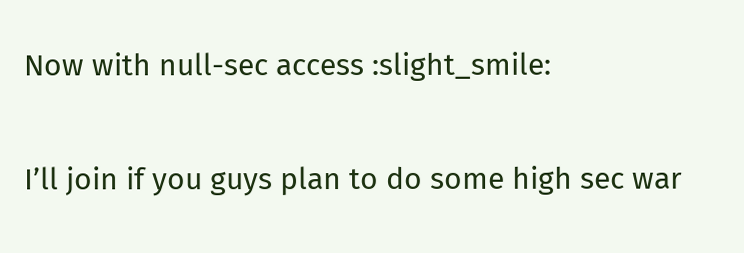Now with null-sec access :slight_smile:

I’ll join if you guys plan to do some high sec war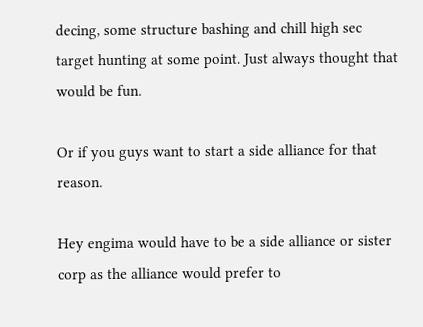decing, some structure bashing and chill high sec target hunting at some point. Just always thought that would be fun.

Or if you guys want to start a side alliance for that reason.

Hey engima would have to be a side alliance or sister corp as the alliance would prefer to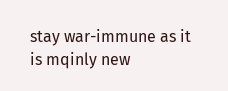stay war-immune as it is mqinly new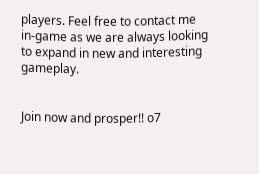players. Feel free to contact me in-game as we are always looking to expand in new and interesting gameplay.


Join now and prosper!! o7